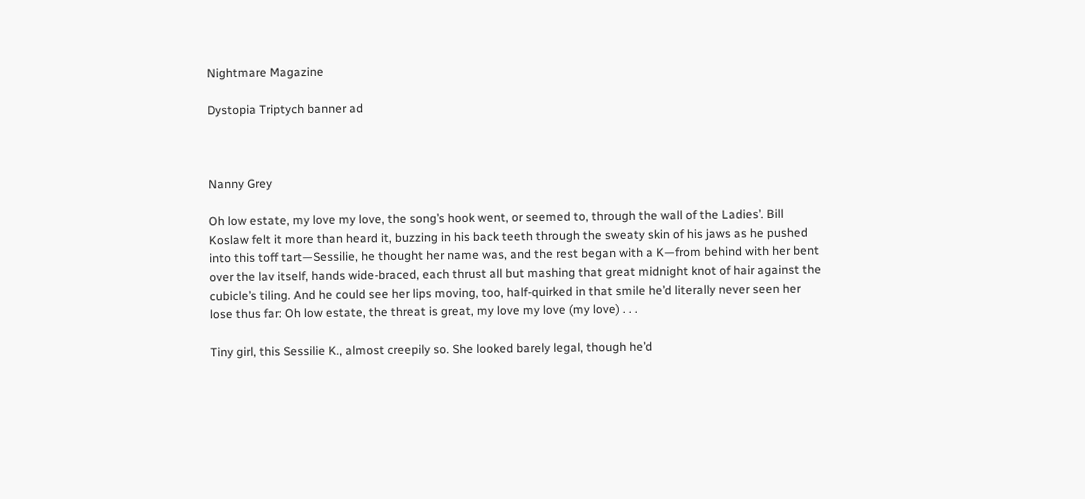Nightmare Magazine

Dystopia Triptych banner ad



Nanny Grey

Oh low estate, my love my love, the song’s hook went, or seemed to, through the wall of the Ladies’. Bill Koslaw felt it more than heard it, buzzing in his back teeth through the sweaty skin of his jaws as he pushed into this toff tart—Sessilie, he thought her name was, and the rest began with a K—from behind with her bent over the lav itself, hands wide-braced, each thrust all but mashing that great midnight knot of hair against the cubicle’s tiling. And he could see her lips moving, too, half-quirked in that smile he’d literally never seen her lose thus far: Oh low estate, the threat is great, my love my love (my love) . . .

Tiny girl, this Sessilie K., almost creepily so. She looked barely legal, though he’d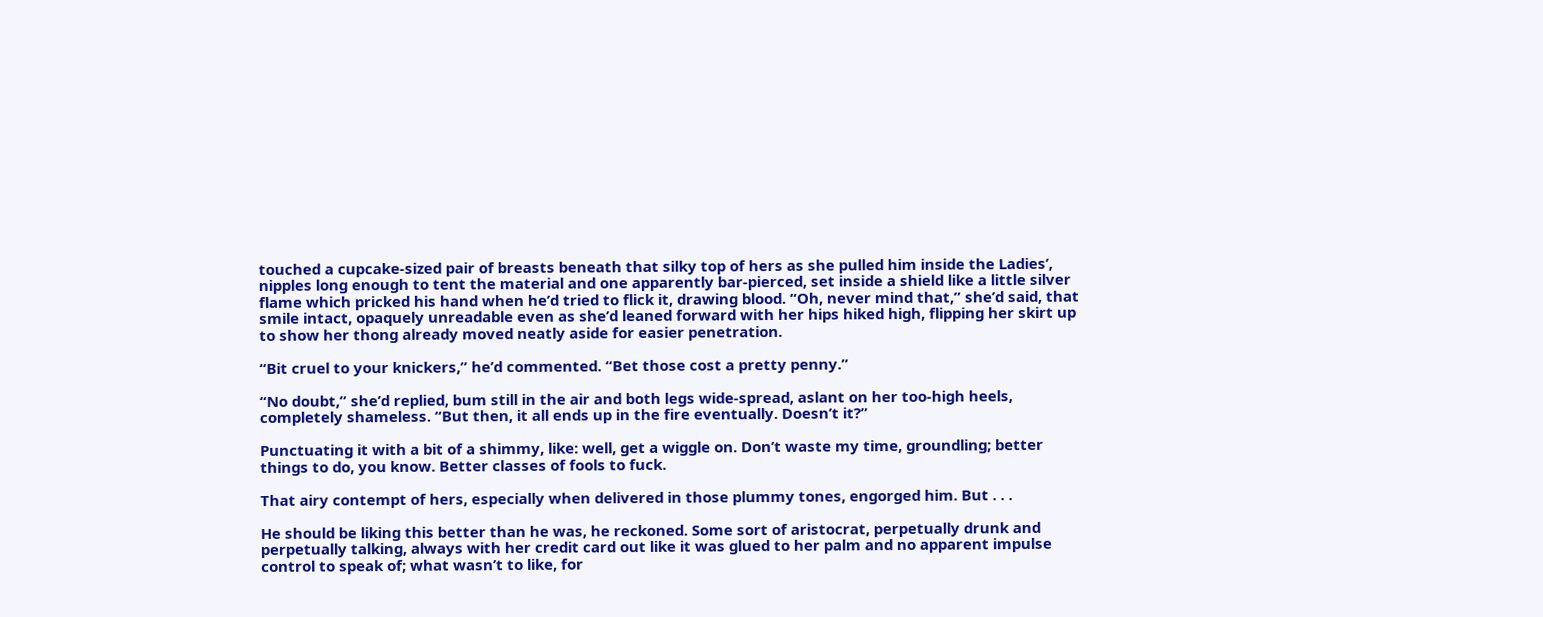touched a cupcake-sized pair of breasts beneath that silky top of hers as she pulled him inside the Ladies’, nipples long enough to tent the material and one apparently bar-pierced, set inside a shield like a little silver flame which pricked his hand when he’d tried to flick it, drawing blood. “Oh, never mind that,” she’d said, that smile intact, opaquely unreadable even as she’d leaned forward with her hips hiked high, flipping her skirt up to show her thong already moved neatly aside for easier penetration.

“Bit cruel to your knickers,” he’d commented. “Bet those cost a pretty penny.”

“No doubt,” she’d replied, bum still in the air and both legs wide-spread, aslant on her too-high heels, completely shameless. “But then, it all ends up in the fire eventually. Doesn’t it?”

Punctuating it with a bit of a shimmy, like: well, get a wiggle on. Don’t waste my time, groundling; better things to do, you know. Better classes of fools to fuck.

That airy contempt of hers, especially when delivered in those plummy tones, engorged him. But . . .

He should be liking this better than he was, he reckoned. Some sort of aristocrat, perpetually drunk and perpetually talking, always with her credit card out like it was glued to her palm and no apparent impulse control to speak of; what wasn’t to like, for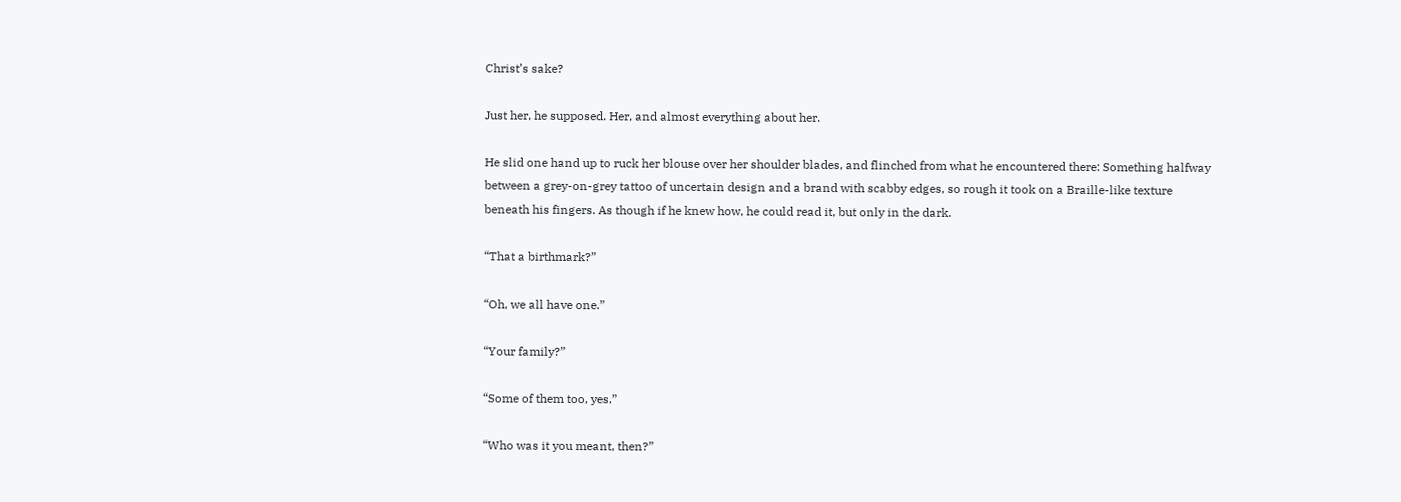Christ’s sake?

Just her, he supposed. Her, and almost everything about her.

He slid one hand up to ruck her blouse over her shoulder blades, and flinched from what he encountered there: Something halfway between a grey-on-grey tattoo of uncertain design and a brand with scabby edges, so rough it took on a Braille-like texture beneath his fingers. As though if he knew how, he could read it, but only in the dark.

“That a birthmark?”

“Oh, we all have one.”

“Your family?”

“Some of them too, yes.”

“Who was it you meant, then?”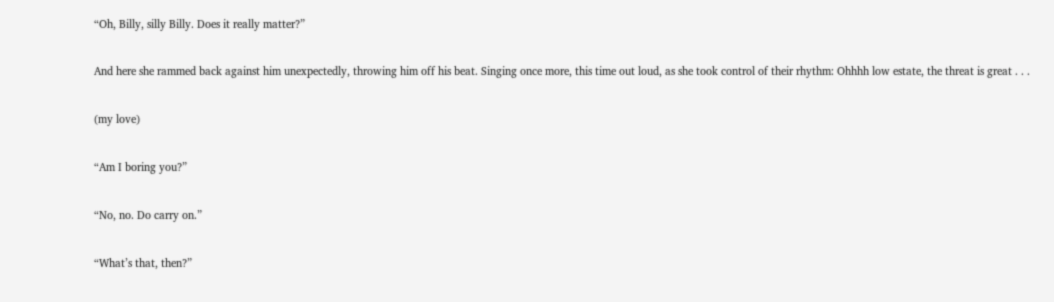“Oh, Billy, silly Billy. Does it really matter?”

And here she rammed back against him unexpectedly, throwing him off his beat. Singing once more, this time out loud, as she took control of their rhythm: Ohhhh low estate, the threat is great . . .

(my love)

“Am I boring you?”

“No, no. Do carry on.”

“What’s that, then?”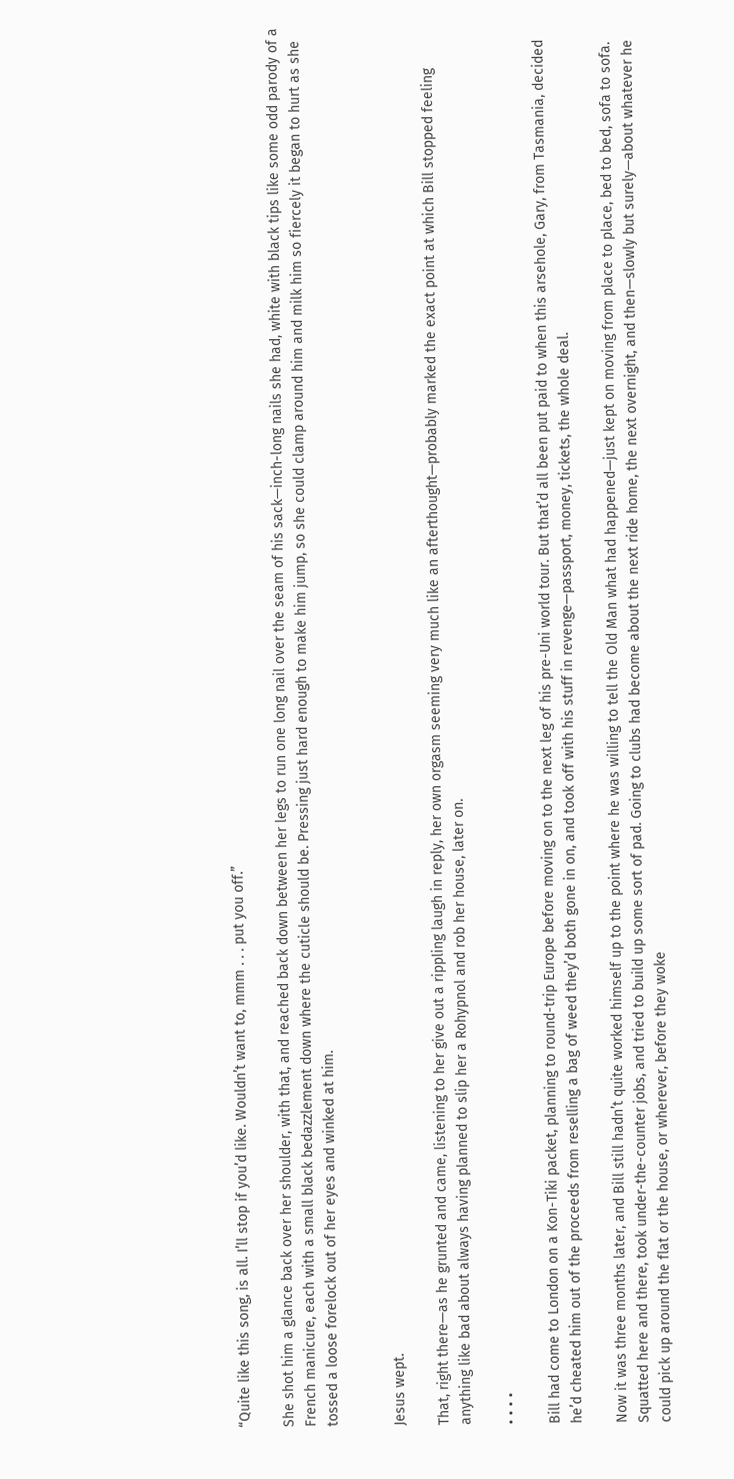“Quite like this song, is all. I’ll stop if you’d like. Wouldn’t want to, mmm . . . put you off.”

She shot him a glance back over her shoulder, with that, and reached back down between her legs to run one long nail over the seam of his sack—inch-long nails she had, white with black tips like some odd parody of a French manicure, each with a small black bedazzlement down where the cuticle should be. Pressing just hard enough to make him jump, so she could clamp around him and milk him so fiercely it began to hurt as she tossed a loose forelock out of her eyes and winked at him.


Jesus wept.

That, right there—as he grunted and came, listening to her give out a rippling laugh in reply, her own orgasm seeming very much like an afterthought—probably marked the exact point at which Bill stopped feeling anything like bad about always having planned to slip her a Rohypnol and rob her house, later on.

• • • •

Bill had come to London on a Kon-Tiki packet, planning to round-trip Europe before moving on to the next leg of his pre-Uni world tour. But that’d all been put paid to when this arsehole, Gary, from Tasmania, decided he’d cheated him out of the proceeds from reselling a bag of weed they’d both gone in on, and took off with his stuff in revenge—passport, money, tickets, the whole deal.

Now it was three months later, and Bill still hadn’t quite worked himself up to the point where he was willing to tell the Old Man what had happened—just kept on moving from place to place, bed to bed, sofa to sofa. Squatted here and there, took under-the-counter jobs, and tried to build up some sort of pad. Going to clubs had become about the next ride home, the next overnight, and then—slowly but surely—about whatever he could pick up around the flat or the house, or wherever, before they woke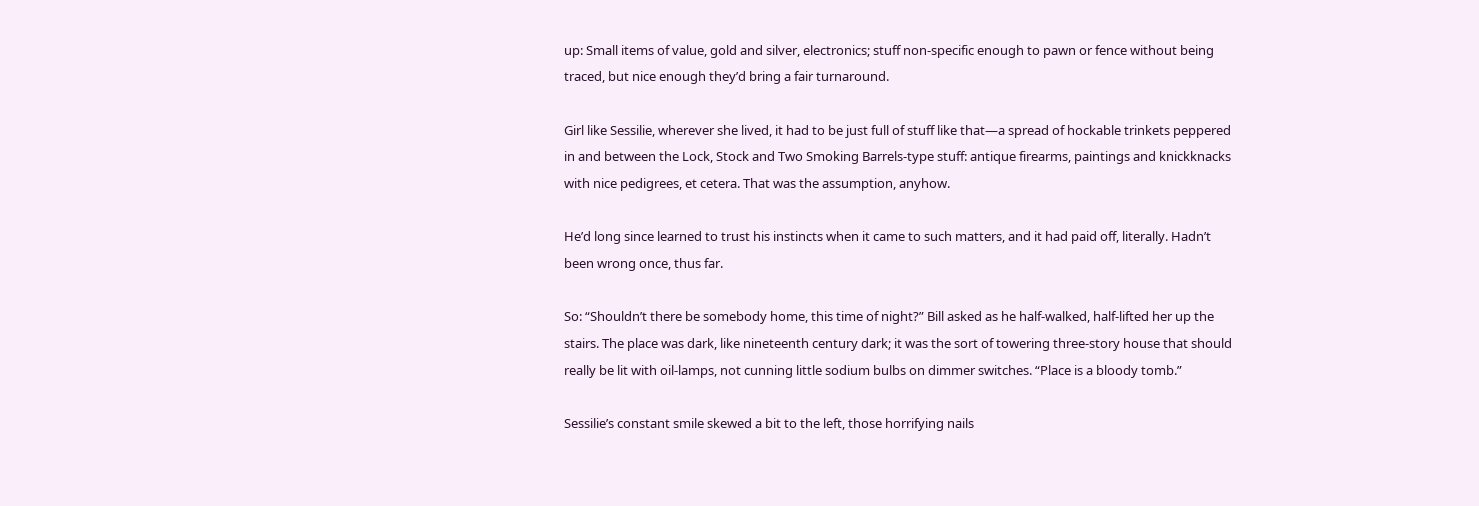up: Small items of value, gold and silver, electronics; stuff non-specific enough to pawn or fence without being traced, but nice enough they’d bring a fair turnaround.

Girl like Sessilie, wherever she lived, it had to be just full of stuff like that—a spread of hockable trinkets peppered in and between the Lock, Stock and Two Smoking Barrels-type stuff: antique firearms, paintings and knickknacks with nice pedigrees, et cetera. That was the assumption, anyhow.

He’d long since learned to trust his instincts when it came to such matters, and it had paid off, literally. Hadn’t been wrong once, thus far.

So: “Shouldn’t there be somebody home, this time of night?” Bill asked as he half-walked, half-lifted her up the stairs. The place was dark, like nineteenth century dark; it was the sort of towering three-story house that should really be lit with oil-lamps, not cunning little sodium bulbs on dimmer switches. “Place is a bloody tomb.”

Sessilie’s constant smile skewed a bit to the left, those horrifying nails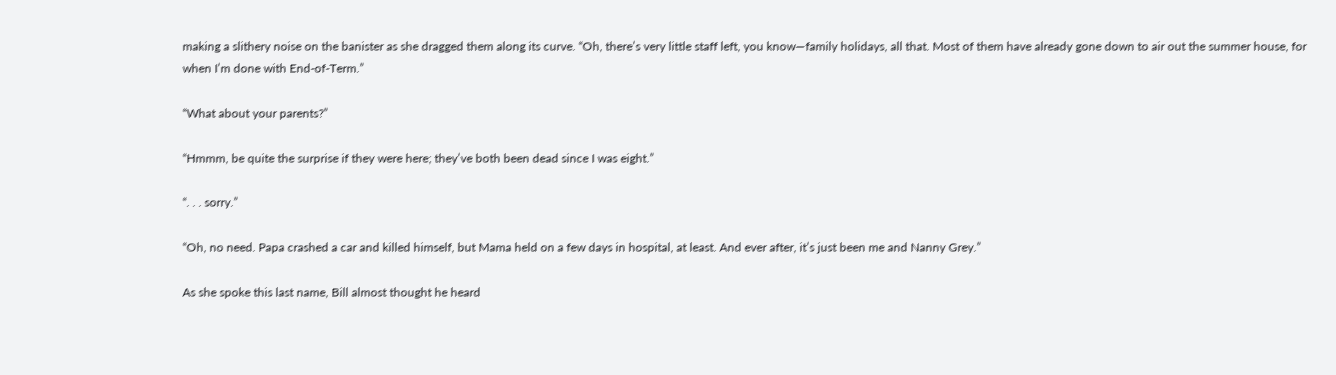making a slithery noise on the banister as she dragged them along its curve. “Oh, there’s very little staff left, you know—family holidays, all that. Most of them have already gone down to air out the summer house, for when I’m done with End-of-Term.”

“What about your parents?”

“Hmmm, be quite the surprise if they were here; they’ve both been dead since I was eight.”

“. . . sorry.”

“Oh, no need. Papa crashed a car and killed himself, but Mama held on a few days in hospital, at least. And ever after, it’s just been me and Nanny Grey.”

As she spoke this last name, Bill almost thought he heard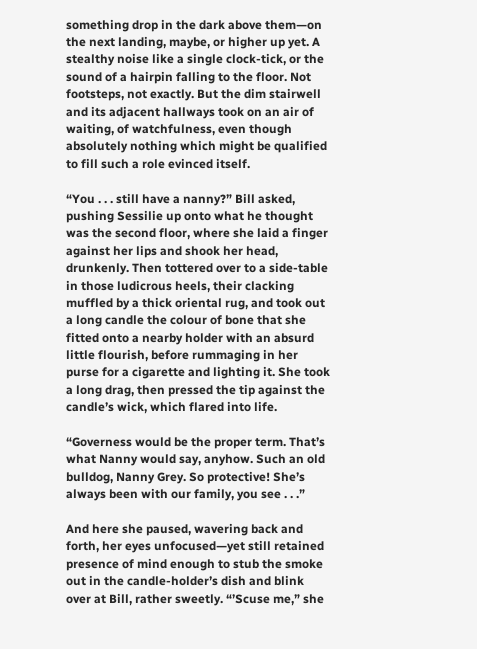something drop in the dark above them—on the next landing, maybe, or higher up yet. A stealthy noise like a single clock-tick, or the sound of a hairpin falling to the floor. Not footsteps, not exactly. But the dim stairwell and its adjacent hallways took on an air of waiting, of watchfulness, even though absolutely nothing which might be qualified to fill such a role evinced itself.

“You . . . still have a nanny?” Bill asked, pushing Sessilie up onto what he thought was the second floor, where she laid a finger against her lips and shook her head, drunkenly. Then tottered over to a side-table in those ludicrous heels, their clacking muffled by a thick oriental rug, and took out a long candle the colour of bone that she fitted onto a nearby holder with an absurd little flourish, before rummaging in her purse for a cigarette and lighting it. She took a long drag, then pressed the tip against the candle’s wick, which flared into life.

“Governess would be the proper term. That’s what Nanny would say, anyhow. Such an old bulldog, Nanny Grey. So protective! She’s always been with our family, you see . . .”

And here she paused, wavering back and forth, her eyes unfocused—yet still retained presence of mind enough to stub the smoke out in the candle-holder’s dish and blink over at Bill, rather sweetly. “’Scuse me,” she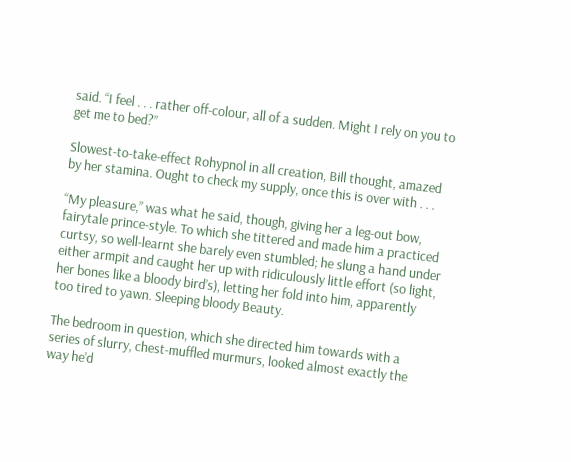said. “I feel . . . rather off-colour, all of a sudden. Might I rely on you to get me to bed?”

Slowest-to-take-effect Rohypnol in all creation, Bill thought, amazed by her stamina. Ought to check my supply, once this is over with . . .

“My pleasure,” was what he said, though, giving her a leg-out bow, fairytale prince-style. To which she tittered and made him a practiced curtsy, so well-learnt she barely even stumbled; he slung a hand under either armpit and caught her up with ridiculously little effort (so light, her bones like a bloody bird’s), letting her fold into him, apparently too tired to yawn. Sleeping bloody Beauty.

The bedroom in question, which she directed him towards with a series of slurry, chest-muffled murmurs, looked almost exactly the way he’d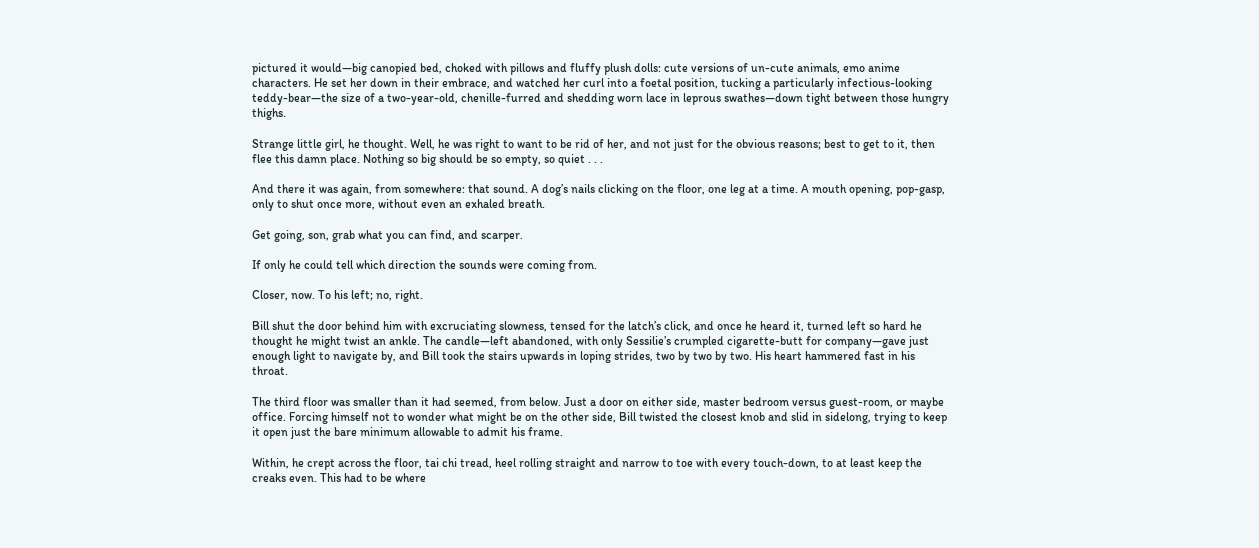pictured it would—big canopied bed, choked with pillows and fluffy plush dolls: cute versions of un-cute animals, emo anime characters. He set her down in their embrace, and watched her curl into a foetal position, tucking a particularly infectious-looking teddy-bear—the size of a two-year-old, chenille-furred and shedding worn lace in leprous swathes—down tight between those hungry thighs.

Strange little girl, he thought. Well, he was right to want to be rid of her, and not just for the obvious reasons; best to get to it, then flee this damn place. Nothing so big should be so empty, so quiet . . .

And there it was again, from somewhere: that sound. A dog’s nails clicking on the floor, one leg at a time. A mouth opening, pop-gasp, only to shut once more, without even an exhaled breath.

Get going, son, grab what you can find, and scarper.

If only he could tell which direction the sounds were coming from.

Closer, now. To his left; no, right.

Bill shut the door behind him with excruciating slowness, tensed for the latch’s click, and once he heard it, turned left so hard he thought he might twist an ankle. The candle—left abandoned, with only Sessilie’s crumpled cigarette-butt for company—gave just enough light to navigate by, and Bill took the stairs upwards in loping strides, two by two by two. His heart hammered fast in his throat.

The third floor was smaller than it had seemed, from below. Just a door on either side, master bedroom versus guest-room, or maybe office. Forcing himself not to wonder what might be on the other side, Bill twisted the closest knob and slid in sidelong, trying to keep it open just the bare minimum allowable to admit his frame.

Within, he crept across the floor, tai chi tread, heel rolling straight and narrow to toe with every touch-down, to at least keep the creaks even. This had to be where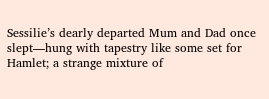Sessilie’s dearly departed Mum and Dad once slept—hung with tapestry like some set for Hamlet; a strange mixture of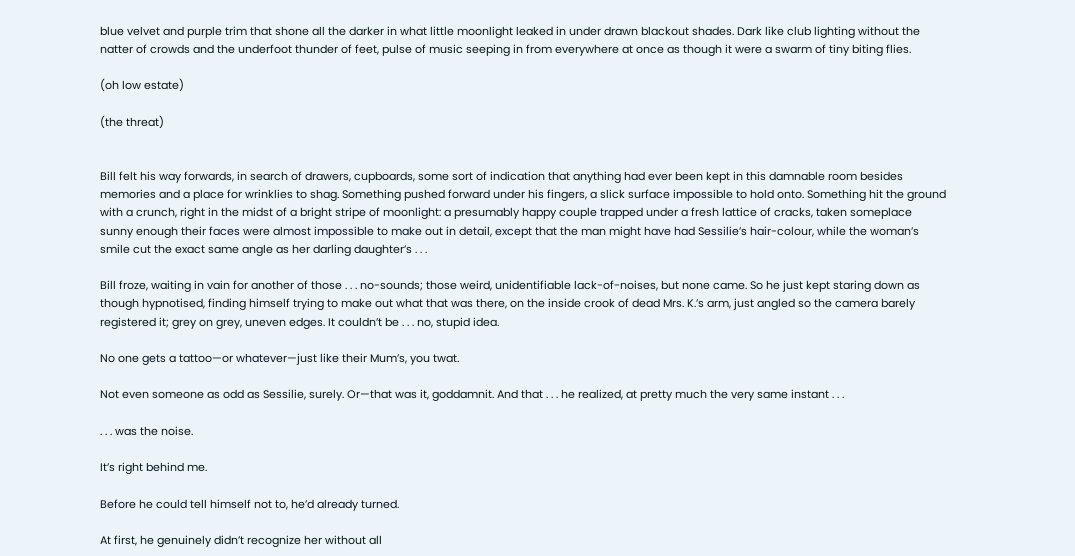blue velvet and purple trim that shone all the darker in what little moonlight leaked in under drawn blackout shades. Dark like club lighting without the natter of crowds and the underfoot thunder of feet, pulse of music seeping in from everywhere at once as though it were a swarm of tiny biting flies.

(oh low estate)

(the threat)


Bill felt his way forwards, in search of drawers, cupboards, some sort of indication that anything had ever been kept in this damnable room besides memories and a place for wrinklies to shag. Something pushed forward under his fingers, a slick surface impossible to hold onto. Something hit the ground with a crunch, right in the midst of a bright stripe of moonlight: a presumably happy couple trapped under a fresh lattice of cracks, taken someplace sunny enough their faces were almost impossible to make out in detail, except that the man might have had Sessilie’s hair-colour, while the woman’s smile cut the exact same angle as her darling daughter’s . . .

Bill froze, waiting in vain for another of those . . . no-sounds; those weird, unidentifiable lack-of-noises, but none came. So he just kept staring down as though hypnotised, finding himself trying to make out what that was there, on the inside crook of dead Mrs. K.’s arm, just angled so the camera barely registered it; grey on grey, uneven edges. It couldn’t be . . . no, stupid idea.

No one gets a tattoo—or whatever—just like their Mum’s, you twat.

Not even someone as odd as Sessilie, surely. Or—that was it, goddamnit. And that . . . he realized, at pretty much the very same instant . . .

. . . was the noise.

It’s right behind me.

Before he could tell himself not to, he’d already turned.

At first, he genuinely didn’t recognize her without all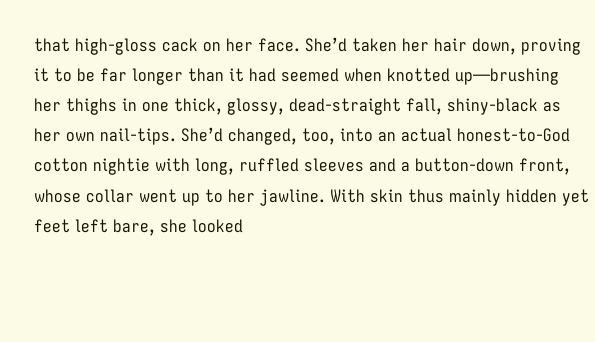that high-gloss cack on her face. She’d taken her hair down, proving it to be far longer than it had seemed when knotted up—brushing her thighs in one thick, glossy, dead-straight fall, shiny-black as her own nail-tips. She’d changed, too, into an actual honest-to-God cotton nightie with long, ruffled sleeves and a button-down front, whose collar went up to her jawline. With skin thus mainly hidden yet feet left bare, she looked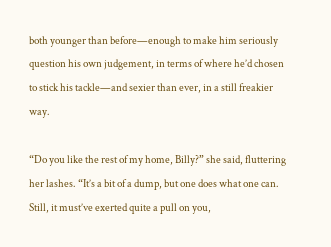both younger than before—enough to make him seriously question his own judgement, in terms of where he’d chosen to stick his tackle—and sexier than ever, in a still freakier way.

“Do you like the rest of my home, Billy?” she said, fluttering her lashes. “It’s a bit of a dump, but one does what one can. Still, it must’ve exerted quite a pull on you,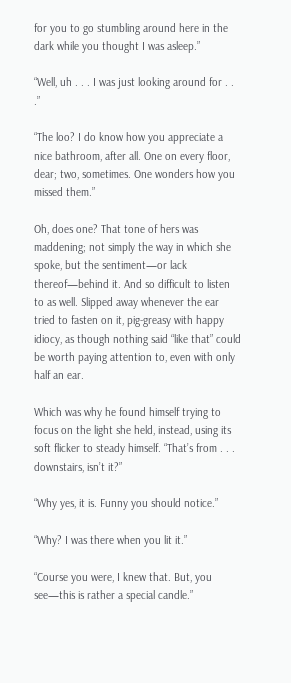for you to go stumbling around here in the dark while you thought I was asleep.”

“Well, uh . . . I was just looking around for . . .”

“The loo? I do know how you appreciate a nice bathroom, after all. One on every floor, dear; two, sometimes. One wonders how you missed them.”

Oh, does one? That tone of hers was maddening; not simply the way in which she spoke, but the sentiment—or lack thereof—behind it. And so difficult to listen to as well. Slipped away whenever the ear tried to fasten on it, pig-greasy with happy idiocy, as though nothing said “like that” could be worth paying attention to, even with only half an ear.

Which was why he found himself trying to focus on the light she held, instead, using its soft flicker to steady himself. “That’s from . . . downstairs, isn’t it?”

“Why yes, it is. Funny you should notice.”

“Why? I was there when you lit it.”

“Course you were, I knew that. But, you see—this is rather a special candle.”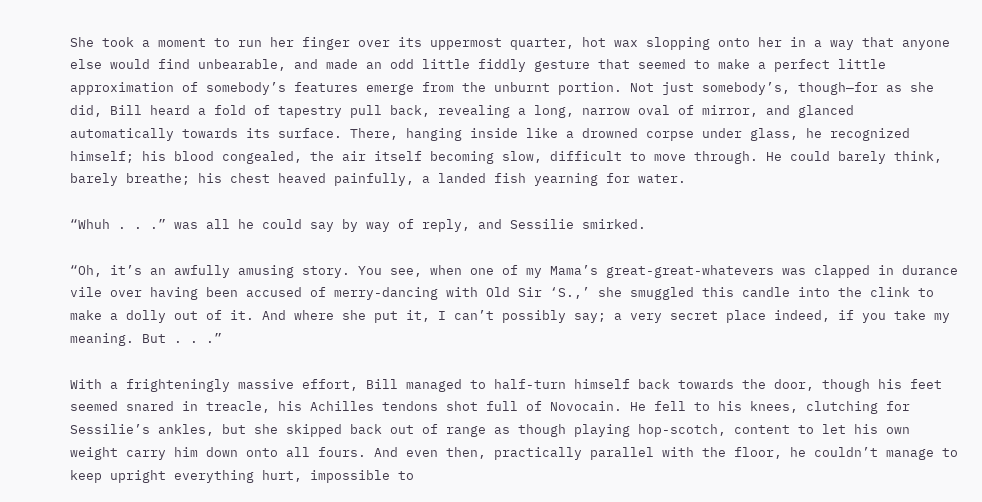She took a moment to run her finger over its uppermost quarter, hot wax slopping onto her in a way that anyone else would find unbearable, and made an odd little fiddly gesture that seemed to make a perfect little approximation of somebody’s features emerge from the unburnt portion. Not just somebody’s, though—for as she did, Bill heard a fold of tapestry pull back, revealing a long, narrow oval of mirror, and glanced automatically towards its surface. There, hanging inside like a drowned corpse under glass, he recognized himself; his blood congealed, the air itself becoming slow, difficult to move through. He could barely think, barely breathe; his chest heaved painfully, a landed fish yearning for water.

“Whuh . . .” was all he could say by way of reply, and Sessilie smirked.

“Oh, it’s an awfully amusing story. You see, when one of my Mama’s great-great-whatevers was clapped in durance vile over having been accused of merry-dancing with Old Sir ‘S.,’ she smuggled this candle into the clink to make a dolly out of it. And where she put it, I can’t possibly say; a very secret place indeed, if you take my meaning. But . . .”

With a frighteningly massive effort, Bill managed to half-turn himself back towards the door, though his feet seemed snared in treacle, his Achilles tendons shot full of Novocain. He fell to his knees, clutching for Sessilie’s ankles, but she skipped back out of range as though playing hop-scotch, content to let his own weight carry him down onto all fours. And even then, practically parallel with the floor, he couldn’t manage to keep upright everything hurt, impossible to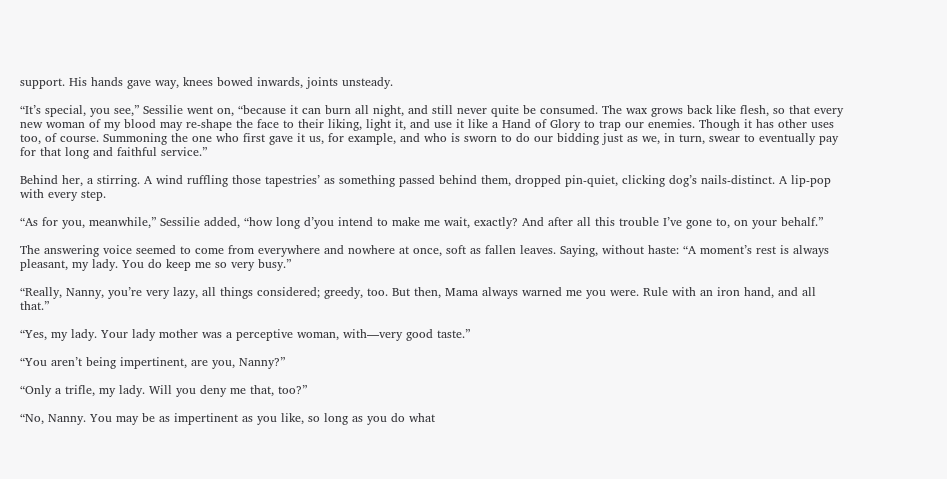support. His hands gave way, knees bowed inwards, joints unsteady.

“It’s special, you see,” Sessilie went on, “because it can burn all night, and still never quite be consumed. The wax grows back like flesh, so that every new woman of my blood may re-shape the face to their liking, light it, and use it like a Hand of Glory to trap our enemies. Though it has other uses too, of course. Summoning the one who first gave it us, for example, and who is sworn to do our bidding just as we, in turn, swear to eventually pay for that long and faithful service.”

Behind her, a stirring. A wind ruffling those tapestries’ as something passed behind them, dropped pin-quiet, clicking dog’s nails-distinct. A lip-pop with every step.

“As for you, meanwhile,” Sessilie added, “how long d’you intend to make me wait, exactly? And after all this trouble I’ve gone to, on your behalf.”

The answering voice seemed to come from everywhere and nowhere at once, soft as fallen leaves. Saying, without haste: “A moment’s rest is always pleasant, my lady. You do keep me so very busy.”

“Really, Nanny, you’re very lazy, all things considered; greedy, too. But then, Mama always warned me you were. Rule with an iron hand, and all that.”

“Yes, my lady. Your lady mother was a perceptive woman, with—very good taste.”

“You aren’t being impertinent, are you, Nanny?”

“Only a trifle, my lady. Will you deny me that, too?”

“No, Nanny. You may be as impertinent as you like, so long as you do what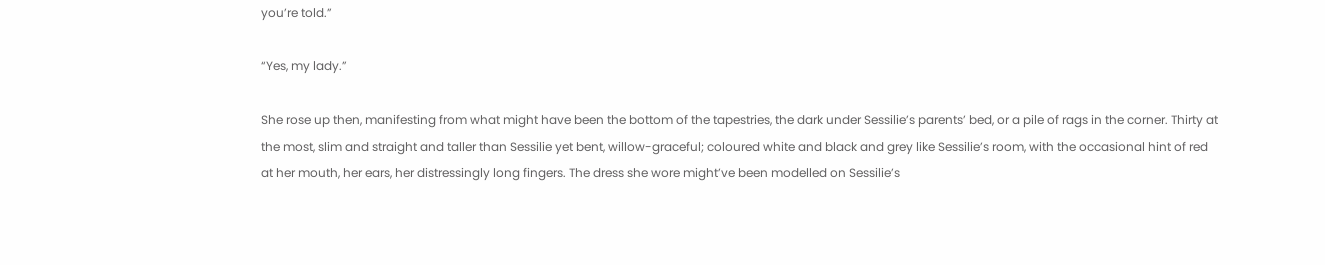you’re told.”

“Yes, my lady.”

She rose up then, manifesting from what might have been the bottom of the tapestries, the dark under Sessilie’s parents’ bed, or a pile of rags in the corner. Thirty at the most, slim and straight and taller than Sessilie yet bent, willow-graceful; coloured white and black and grey like Sessilie’s room, with the occasional hint of red at her mouth, her ears, her distressingly long fingers. The dress she wore might’ve been modelled on Sessilie’s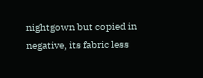nightgown but copied in negative, its fabric less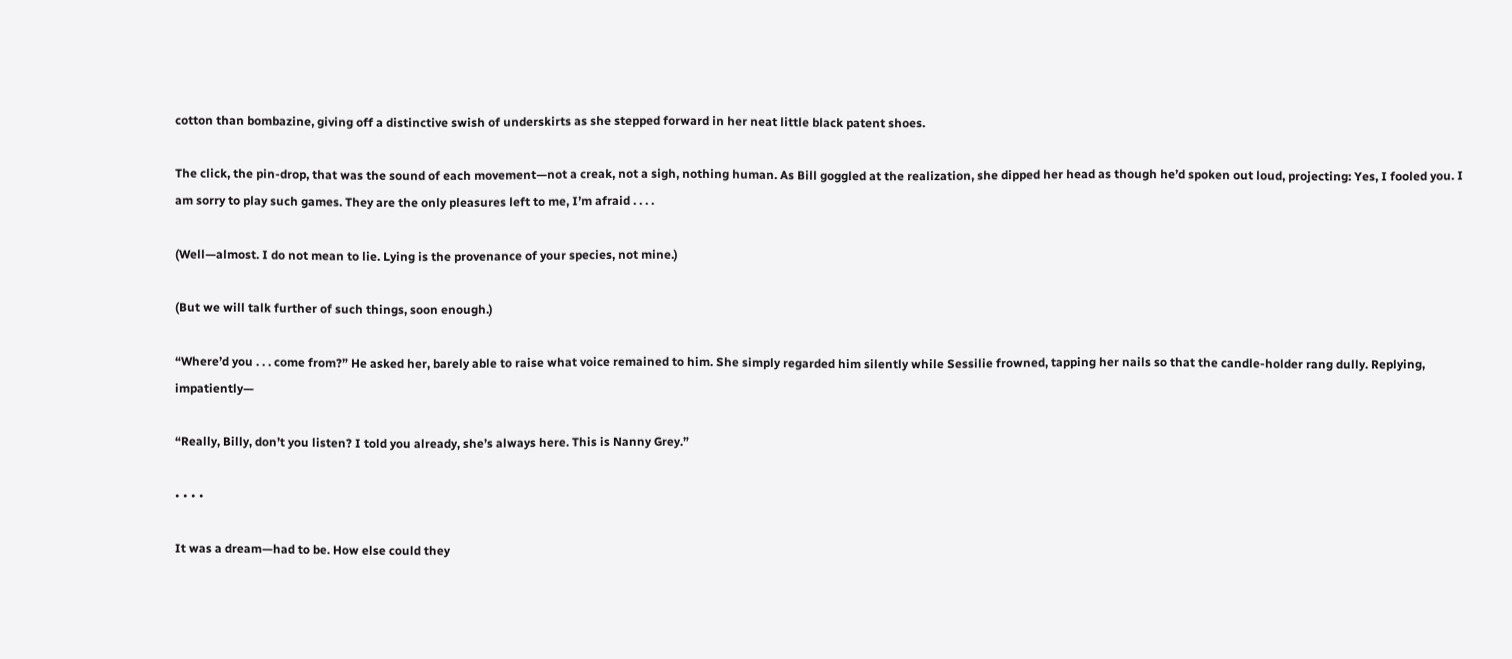cotton than bombazine, giving off a distinctive swish of underskirts as she stepped forward in her neat little black patent shoes.

The click, the pin-drop, that was the sound of each movement—not a creak, not a sigh, nothing human. As Bill goggled at the realization, she dipped her head as though he’d spoken out loud, projecting: Yes, I fooled you. I am sorry to play such games. They are the only pleasures left to me, I’m afraid . . . .

(Well—almost. I do not mean to lie. Lying is the provenance of your species, not mine.)

(But we will talk further of such things, soon enough.)

“Where’d you . . . come from?” He asked her, barely able to raise what voice remained to him. She simply regarded him silently while Sessilie frowned, tapping her nails so that the candle-holder rang dully. Replying, impatiently—

“Really, Billy, don’t you listen? I told you already, she’s always here. This is Nanny Grey.”

• • • •

It was a dream—had to be. How else could they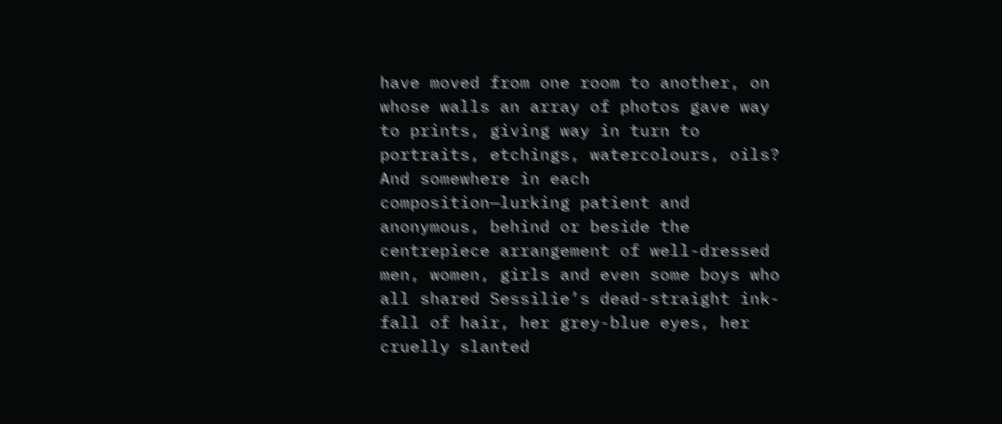have moved from one room to another, on whose walls an array of photos gave way to prints, giving way in turn to portraits, etchings, watercolours, oils? And somewhere in each composition—lurking patient and anonymous, behind or beside the centrepiece arrangement of well-dressed men, women, girls and even some boys who all shared Sessilie’s dead-straight ink-fall of hair, her grey-blue eyes, her cruelly slanted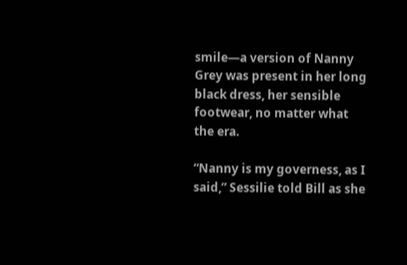smile—a version of Nanny Grey was present in her long black dress, her sensible footwear, no matter what the era.

“Nanny is my governess, as I said,” Sessilie told Bill as she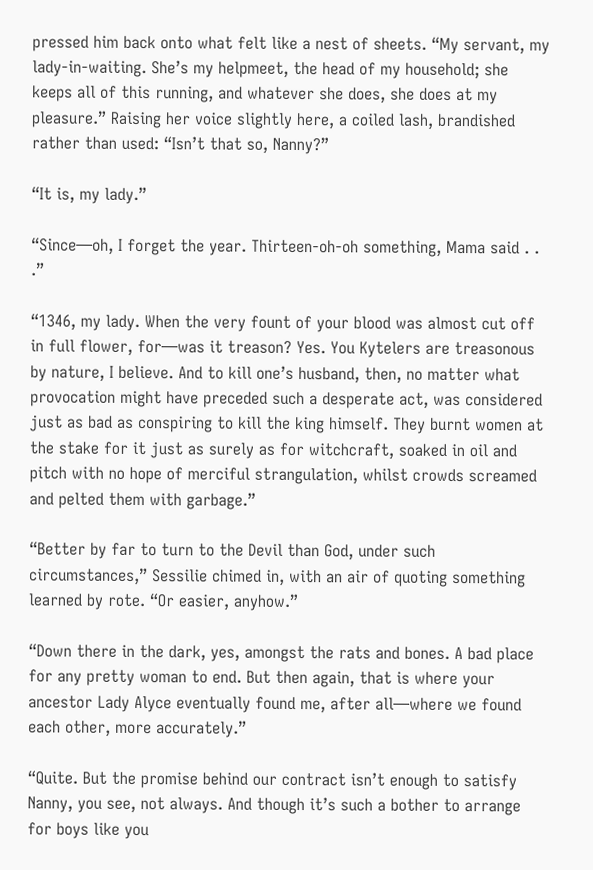pressed him back onto what felt like a nest of sheets. “My servant, my lady-in-waiting. She’s my helpmeet, the head of my household; she keeps all of this running, and whatever she does, she does at my pleasure.” Raising her voice slightly here, a coiled lash, brandished rather than used: “Isn’t that so, Nanny?”

“It is, my lady.”

“Since—oh, I forget the year. Thirteen-oh-oh something, Mama said . . .”

“1346, my lady. When the very fount of your blood was almost cut off in full flower, for—was it treason? Yes. You Kytelers are treasonous by nature, I believe. And to kill one’s husband, then, no matter what provocation might have preceded such a desperate act, was considered just as bad as conspiring to kill the king himself. They burnt women at the stake for it just as surely as for witchcraft, soaked in oil and pitch with no hope of merciful strangulation, whilst crowds screamed and pelted them with garbage.”

“Better by far to turn to the Devil than God, under such circumstances,” Sessilie chimed in, with an air of quoting something learned by rote. “Or easier, anyhow.”

“Down there in the dark, yes, amongst the rats and bones. A bad place for any pretty woman to end. But then again, that is where your ancestor Lady Alyce eventually found me, after all—where we found each other, more accurately.”

“Quite. But the promise behind our contract isn’t enough to satisfy Nanny, you see, not always. And though it’s such a bother to arrange for boys like you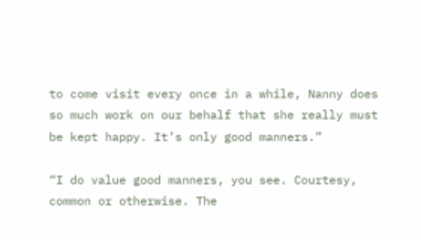to come visit every once in a while, Nanny does so much work on our behalf that she really must be kept happy. It’s only good manners.”

“I do value good manners, you see. Courtesy, common or otherwise. The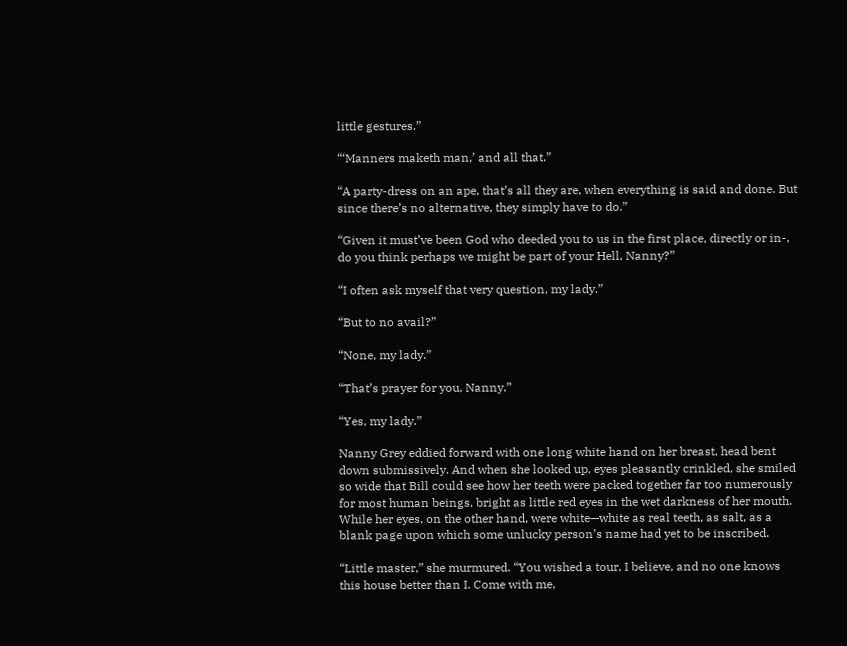little gestures.”

“‘Manners maketh man,’ and all that.”

“A party-dress on an ape, that’s all they are, when everything is said and done. But since there’s no alternative, they simply have to do.”

“Given it must’ve been God who deeded you to us in the first place, directly or in-, do you think perhaps we might be part of your Hell, Nanny?”

“I often ask myself that very question, my lady.”

“But to no avail?”

“None, my lady.”

“That’s prayer for you, Nanny.”

“Yes, my lady.”

Nanny Grey eddied forward with one long white hand on her breast, head bent down submissively. And when she looked up, eyes pleasantly crinkled, she smiled so wide that Bill could see how her teeth were packed together far too numerously for most human beings, bright as little red eyes in the wet darkness of her mouth. While her eyes, on the other hand, were white—white as real teeth, as salt, as a blank page upon which some unlucky person’s name had yet to be inscribed.

“Little master,” she murmured. “You wished a tour, I believe, and no one knows this house better than I. Come with me,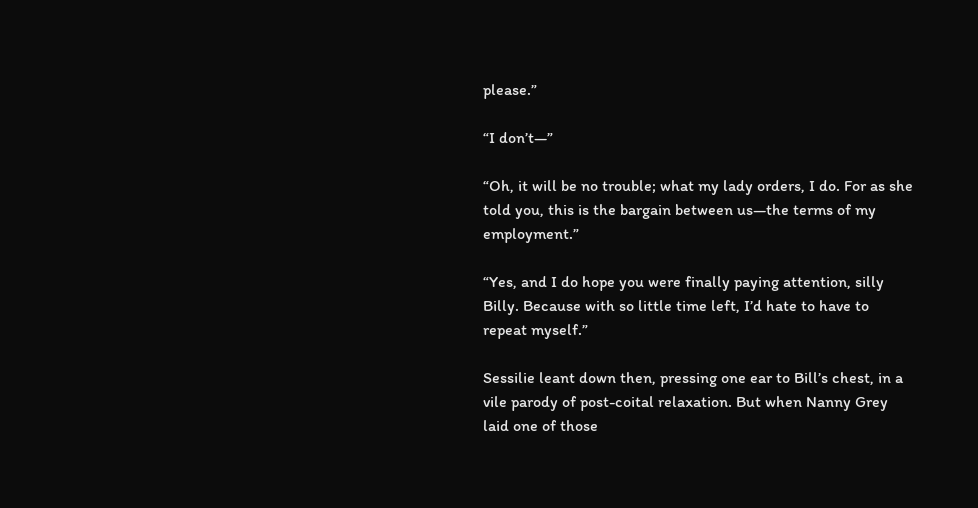please.”

“I don’t—”

“Oh, it will be no trouble; what my lady orders, I do. For as she told you, this is the bargain between us—the terms of my employment.”

“Yes, and I do hope you were finally paying attention, silly Billy. Because with so little time left, I’d hate to have to repeat myself.”

Sessilie leant down then, pressing one ear to Bill’s chest, in a vile parody of post-coital relaxation. But when Nanny Grey laid one of those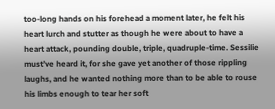too-long hands on his forehead a moment later, he felt his heart lurch and stutter as though he were about to have a heart attack, pounding double, triple, quadruple-time. Sessilie must’ve heard it, for she gave yet another of those rippling laughs, and he wanted nothing more than to be able to rouse his limbs enough to tear her soft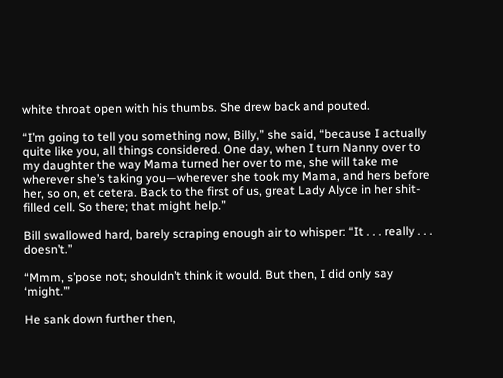white throat open with his thumbs. She drew back and pouted.

“I’m going to tell you something now, Billy,” she said, “because I actually quite like you, all things considered. One day, when I turn Nanny over to my daughter the way Mama turned her over to me, she will take me wherever she’s taking you—wherever she took my Mama, and hers before her, so on, et cetera. Back to the first of us, great Lady Alyce in her shit-filled cell. So there; that might help.”

Bill swallowed hard, barely scraping enough air to whisper: “It . . . really . . . doesn’t.”

“Mmm, s’pose not; shouldn’t think it would. But then, I did only say ‘might.’”

He sank down further then,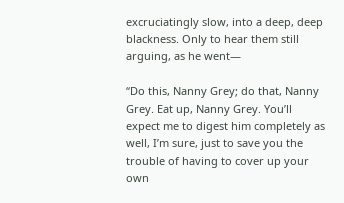excruciatingly slow, into a deep, deep blackness. Only to hear them still arguing, as he went—

“Do this, Nanny Grey; do that, Nanny Grey. Eat up, Nanny Grey. You’ll expect me to digest him completely as well, I’m sure, just to save you the trouble of having to cover up your own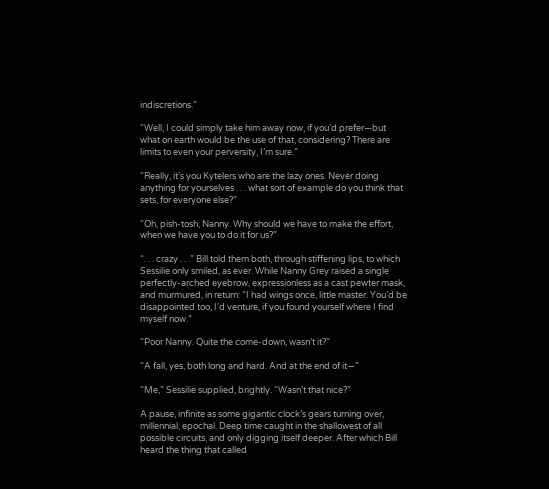indiscretions.”

“Well, I could simply take him away now, if you’d prefer—but what on earth would be the use of that, considering? There are limits to even your perversity, I’m sure.”

“Really, it’s you Kytelers who are the lazy ones. Never doing anything for yourselves . . . what sort of example do you think that sets, for everyone else?”

“Oh, pish-tosh, Nanny. Why should we have to make the effort, when we have you to do it for us?”

“. . . crazy . . .” Bill told them both, through stiffening lips, to which Sessilie only smiled, as ever. While Nanny Grey raised a single perfectly-arched eyebrow, expressionless as a cast pewter mask, and murmured, in return: “I had wings once, little master. You’d be disappointed too, I’d venture, if you found yourself where I find myself now.”

“Poor Nanny. Quite the come-down, wasn’t it?”

“A fall, yes, both long and hard. And at the end of it—”

“Me,” Sessilie supplied, brightly. “Wasn’t that nice?”

A pause, infinite as some gigantic clock’s gears turning over, millennial, epochal. Deep time caught in the shallowest of all possible circuits, and only digging itself deeper. After which Bill heard the thing that called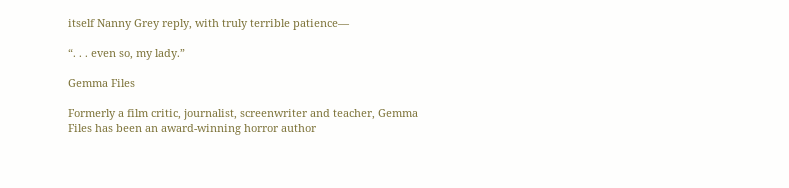itself Nanny Grey reply, with truly terrible patience—

“. . . even so, my lady.”

Gemma Files

Formerly a film critic, journalist, screenwriter and teacher, Gemma Files has been an award-winning horror author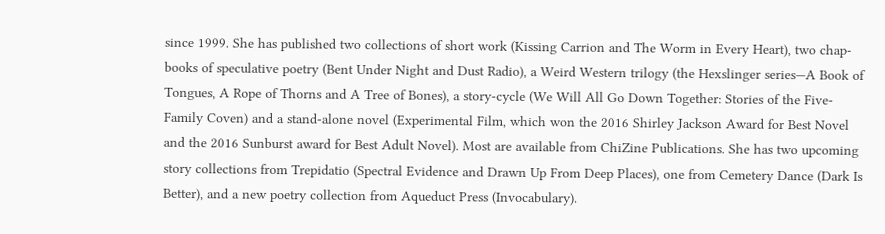since 1999. She has published two collections of short work (Kissing Carrion and The Worm in Every Heart), two chap-books of speculative poetry (Bent Under Night and Dust Radio), a Weird Western trilogy (the Hexslinger series—A Book of Tongues, A Rope of Thorns and A Tree of Bones), a story-cycle (We Will All Go Down Together: Stories of the Five-Family Coven) and a stand-alone novel (Experimental Film, which won the 2016 Shirley Jackson Award for Best Novel and the 2016 Sunburst award for Best Adult Novel). Most are available from ChiZine Publications. She has two upcoming story collections from Trepidatio (Spectral Evidence and Drawn Up From Deep Places), one from Cemetery Dance (Dark Is Better), and a new poetry collection from Aqueduct Press (Invocabulary).